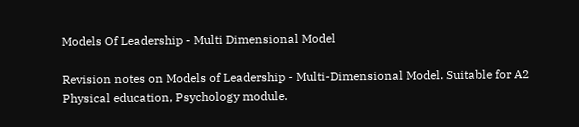Models Of Leadership - Multi Dimensional Model

Revision notes on Models of Leadership - Multi-Dimensional Model. Suitable for A2 Physical education, Psychology module.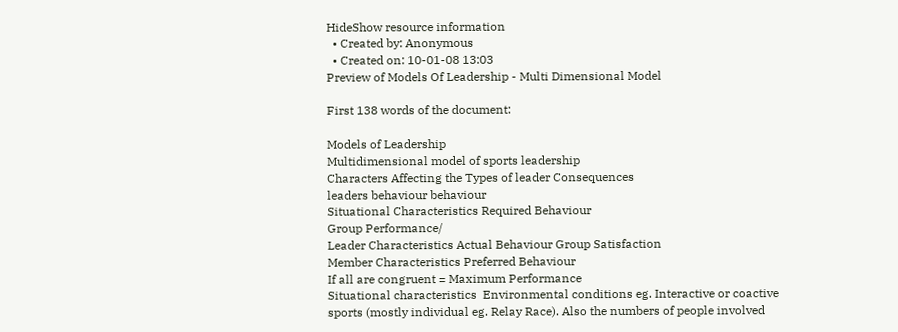HideShow resource information
  • Created by: Anonymous
  • Created on: 10-01-08 13:03
Preview of Models Of Leadership - Multi Dimensional Model

First 138 words of the document:

Models of Leadership
Multidimensional model of sports leadership
Characters Affecting the Types of leader Consequences
leaders behaviour behaviour
Situational Characteristics Required Behaviour
Group Performance/
Leader Characteristics Actual Behaviour Group Satisfaction
Member Characteristics Preferred Behaviour
If all are congruent = Maximum Performance
Situational characteristics  Environmental conditions eg. Interactive or coactive
sports (mostly individual eg. Relay Race). Also the numbers of people involved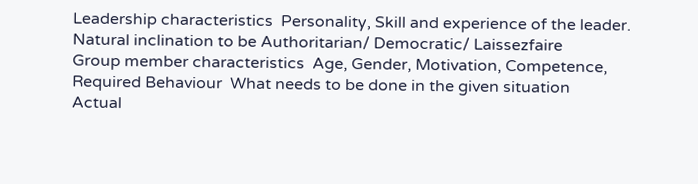Leadership characteristics  Personality, Skill and experience of the leader.
Natural inclination to be Authoritarian/ Democratic/ Laissezfaire
Group member characteristics  Age, Gender, Motivation, Competence,
Required Behaviour  What needs to be done in the given situation
Actual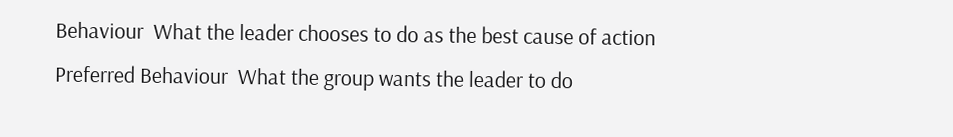Behaviour  What the leader chooses to do as the best cause of action
Preferred Behaviour  What the group wants the leader to do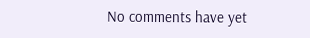No comments have yet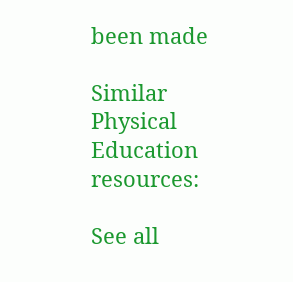been made

Similar Physical Education resources:

See all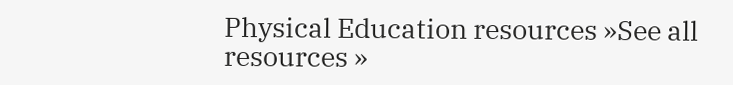Physical Education resources »See all resources »